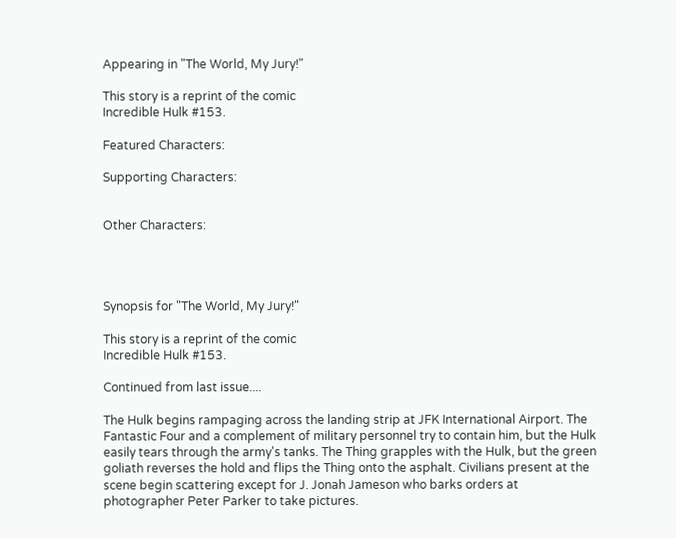Appearing in "The World, My Jury!"

This story is a reprint of the comic
Incredible Hulk #153.

Featured Characters:

Supporting Characters:


Other Characters:




Synopsis for "The World, My Jury!"

This story is a reprint of the comic
Incredible Hulk #153.

Continued from last issue....

The Hulk begins rampaging across the landing strip at JFK International Airport. The Fantastic Four and a complement of military personnel try to contain him, but the Hulk easily tears through the army's tanks. The Thing grapples with the Hulk, but the green goliath reverses the hold and flips the Thing onto the asphalt. Civilians present at the scene begin scattering except for J. Jonah Jameson who barks orders at photographer Peter Parker to take pictures.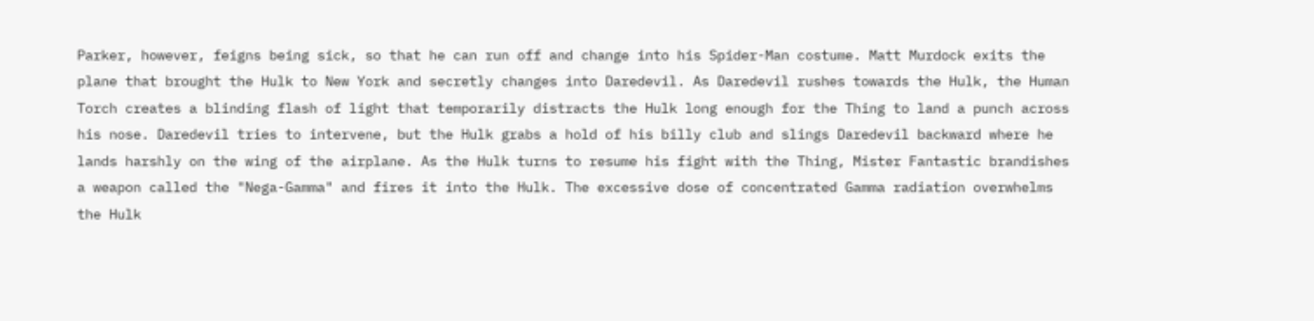Parker, however, feigns being sick, so that he can run off and change into his Spider-Man costume. Matt Murdock exits the plane that brought the Hulk to New York and secretly changes into Daredevil. As Daredevil rushes towards the Hulk, the Human Torch creates a blinding flash of light that temporarily distracts the Hulk long enough for the Thing to land a punch across his nose. Daredevil tries to intervene, but the Hulk grabs a hold of his billy club and slings Daredevil backward where he lands harshly on the wing of the airplane. As the Hulk turns to resume his fight with the Thing, Mister Fantastic brandishes a weapon called the "Nega-Gamma" and fires it into the Hulk. The excessive dose of concentrated Gamma radiation overwhelms the Hulk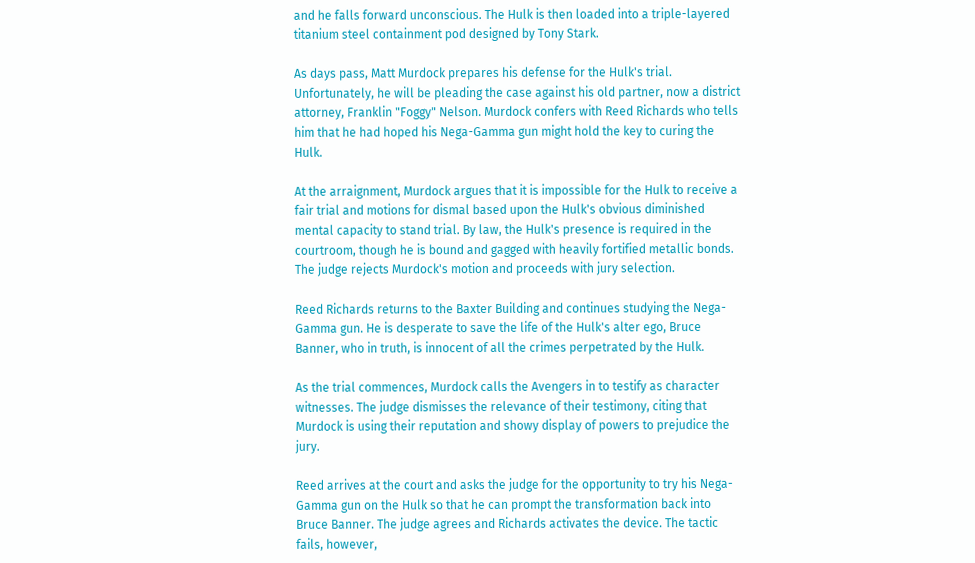and he falls forward unconscious. The Hulk is then loaded into a triple-layered titanium steel containment pod designed by Tony Stark.

As days pass, Matt Murdock prepares his defense for the Hulk's trial. Unfortunately, he will be pleading the case against his old partner, now a district attorney, Franklin "Foggy" Nelson. Murdock confers with Reed Richards who tells him that he had hoped his Nega-Gamma gun might hold the key to curing the Hulk.

At the arraignment, Murdock argues that it is impossible for the Hulk to receive a fair trial and motions for dismal based upon the Hulk's obvious diminished mental capacity to stand trial. By law, the Hulk's presence is required in the courtroom, though he is bound and gagged with heavily fortified metallic bonds. The judge rejects Murdock's motion and proceeds with jury selection.

Reed Richards returns to the Baxter Building and continues studying the Nega-Gamma gun. He is desperate to save the life of the Hulk's alter ego, Bruce Banner, who in truth, is innocent of all the crimes perpetrated by the Hulk.

As the trial commences, Murdock calls the Avengers in to testify as character witnesses. The judge dismisses the relevance of their testimony, citing that Murdock is using their reputation and showy display of powers to prejudice the jury.

Reed arrives at the court and asks the judge for the opportunity to try his Nega-Gamma gun on the Hulk so that he can prompt the transformation back into Bruce Banner. The judge agrees and Richards activates the device. The tactic fails, however,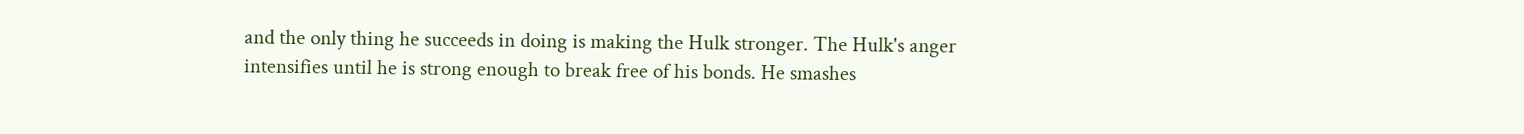and the only thing he succeeds in doing is making the Hulk stronger. The Hulk's anger intensifies until he is strong enough to break free of his bonds. He smashes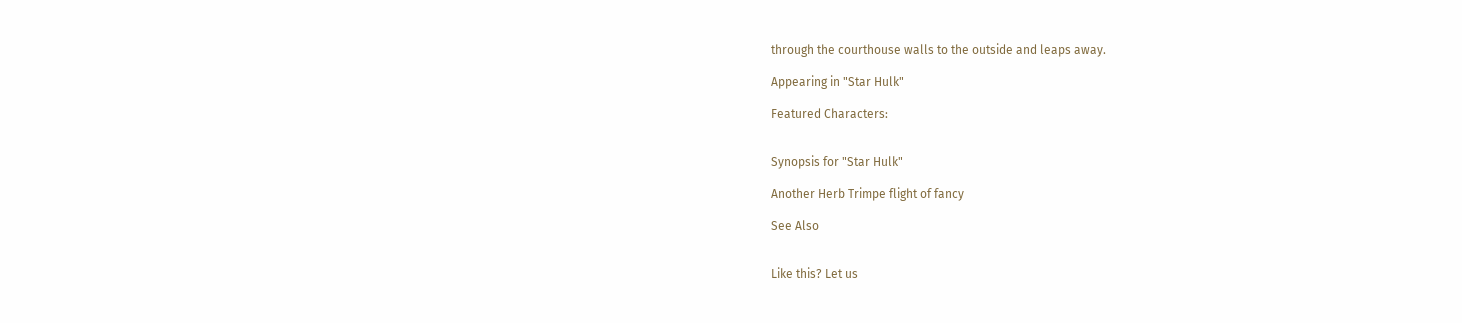through the courthouse walls to the outside and leaps away.

Appearing in "Star Hulk"

Featured Characters:


Synopsis for "Star Hulk"

Another Herb Trimpe flight of fancy

See Also


Like this? Let us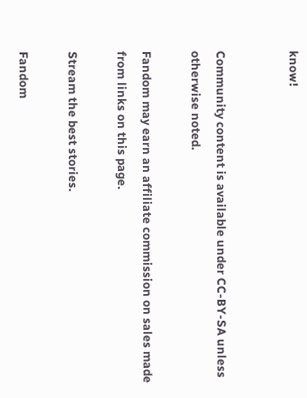know!


Community content is available under CC-BY-SA unless otherwise noted.

Fandom may earn an affiliate commission on sales made from links on this page.

Stream the best stories.

Fandom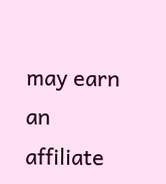may earn an affiliate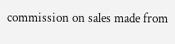commission on sales made from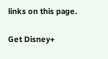links on this page.

Get Disney+